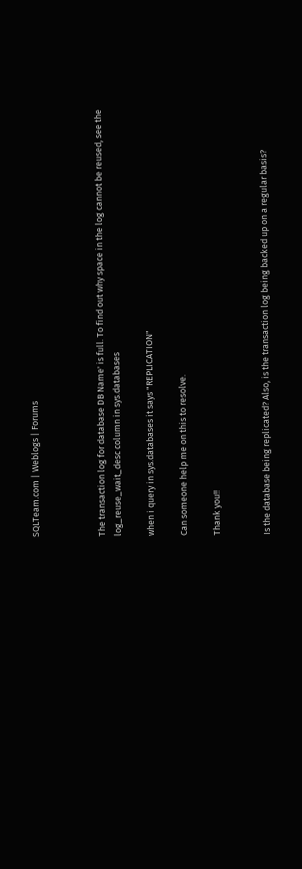SQLTeam.com | Weblogs | Forums



The transaction log for database DB Name' is full. To find out why space in the log cannot be reused, see the log_reuse_wait_desc column in sys.databases

when i query in sys.databases it says "REPLICATION"

Can someone help me on this to resolve.

Thank you!!


Is the database being replicated? Also, is the transaction log being backed up on a regular basis?